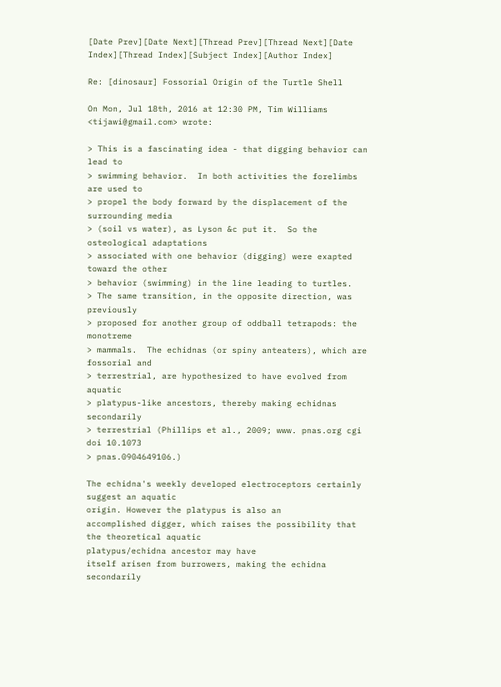[Date Prev][Date Next][Thread Prev][Thread Next][Date Index][Thread Index][Subject Index][Author Index]

Re: [dinosaur] Fossorial Origin of the Turtle Shell

On Mon, Jul 18th, 2016 at 12:30 PM, Tim Williams <tijawi@gmail.com> wrote:

> This is a fascinating idea - that digging behavior can lead to
> swimming behavior.  In both activities the forelimbs are used to
> propel the body forward by the displacement of the surrounding media
> (soil vs water), as Lyson &c put it.  So the osteological adaptations
> associated with one behavior (digging) were exapted toward the other
> behavior (swimming) in the line leading to turtles.
> The same transition, in the opposite direction, was previously
> proposed for another group of oddball tetrapods: the monotreme
> mammals.  The echidnas (or spiny anteaters), which are fossorial and
> terrestrial, are hypothesized to have evolved from aquatic
> platypus-like ancestors, thereby making echidnas secondarily
> terrestrial (Phillips et al., 2009; www. pnas.org cgi doi 10.1073
> pnas.0904649106.)

The echidna's weekly developed electroceptors certainly suggest an aquatic
origin. However the platypus is also an
accomplished digger, which raises the possibility that the theoretical aquatic
platypus/echidna ancestor may have
itself arisen from burrowers, making the echidna secondarily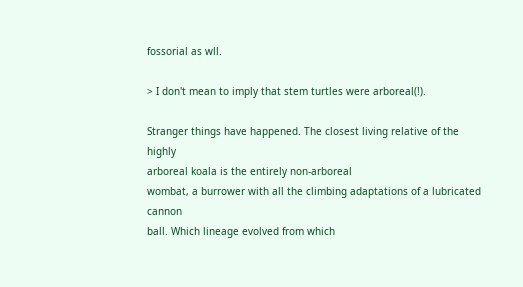fossorial as wll.

> I don't mean to imply that stem turtles were arboreal(!).

Stranger things have happened. The closest living relative of the highly
arboreal koala is the entirely non-arboreal
wombat, a burrower with all the climbing adaptations of a lubricated cannon
ball. Which lineage evolved from which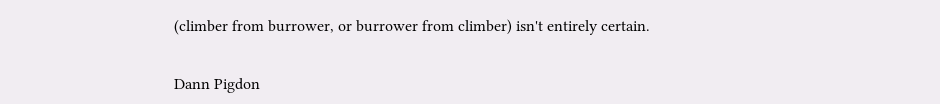(climber from burrower, or burrower from climber) isn't entirely certain.


Dann Pigdon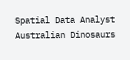Spatial Data Analyst               Australian Dinosaurs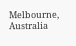Melbourne, Australia